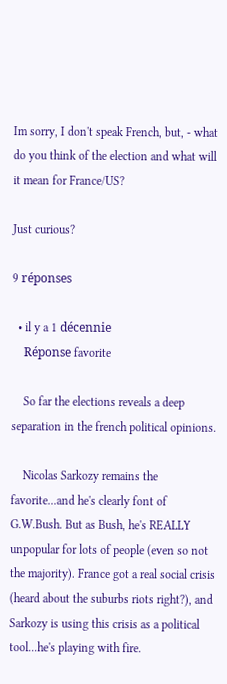Im sorry, I don't speak French, but, - what do you think of the election and what will it mean for France/US?

Just curious?

9 réponses

  • il y a 1 décennie
    Réponse favorite

    So far the elections reveals a deep separation in the french political opinions.

    Nicolas Sarkozy remains the favorite...and he's clearly font of G.W.Bush. But as Bush, he's REALLY unpopular for lots of people (even so not the majority). France got a real social crisis (heard about the suburbs riots right?), and Sarkozy is using this crisis as a political tool...he's playing with fire.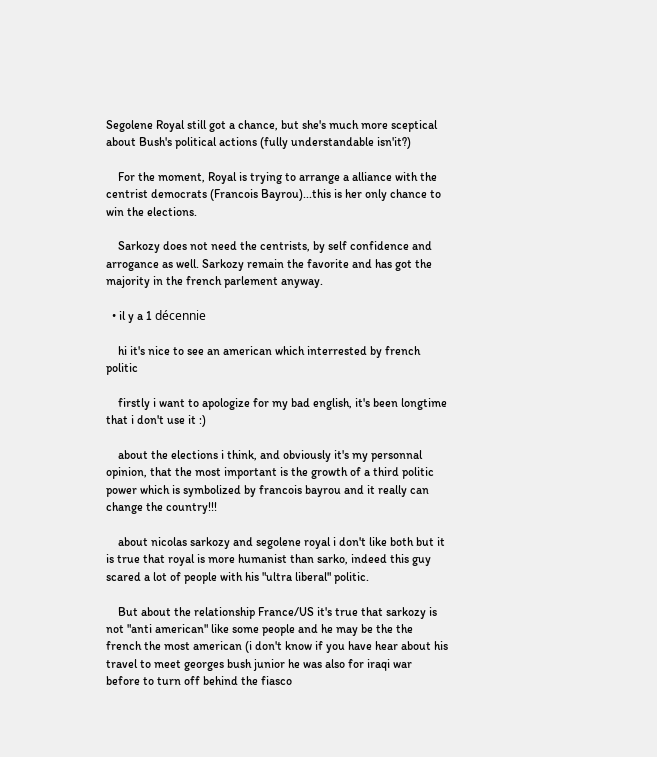Segolene Royal still got a chance, but she's much more sceptical about Bush's political actions (fully understandable isn'it?)

    For the moment, Royal is trying to arrange a alliance with the centrist democrats (Francois Bayrou)...this is her only chance to win the elections.

    Sarkozy does not need the centrists, by self confidence and arrogance as well. Sarkozy remain the favorite and has got the majority in the french parlement anyway.

  • il y a 1 décennie

    hi it's nice to see an american which interrested by french politic

    firstly i want to apologize for my bad english, it's been longtime that i don't use it :)

    about the elections i think, and obviously it's my personnal opinion, that the most important is the growth of a third politic power which is symbolized by francois bayrou and it really can change the country!!!

    about nicolas sarkozy and segolene royal i don't like both but it is true that royal is more humanist than sarko, indeed this guy scared a lot of people with his "ultra liberal" politic.

    But about the relationship France/US it's true that sarkozy is not "anti american" like some people and he may be the the french the most american (i don't know if you have hear about his travel to meet georges bush junior he was also for iraqi war before to turn off behind the fiasco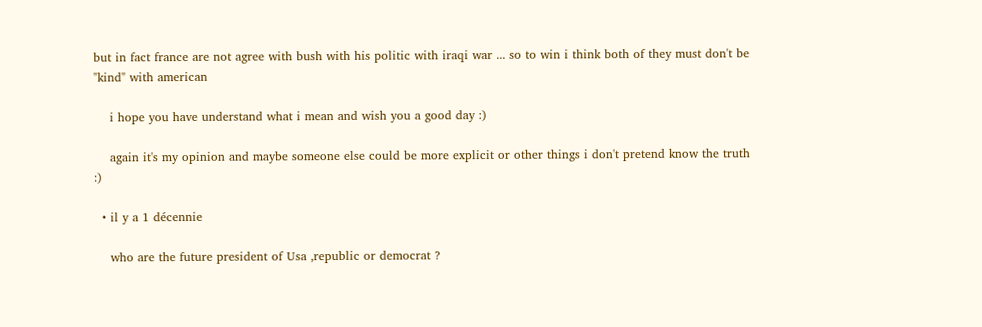but in fact france are not agree with bush with his politic with iraqi war ... so to win i think both of they must don't be "kind" with american

    i hope you have understand what i mean and wish you a good day :)

    again it's my opinion and maybe someone else could be more explicit or other things i don't pretend know the truth :)

  • il y a 1 décennie

    who are the future president of Usa ,republic or democrat ?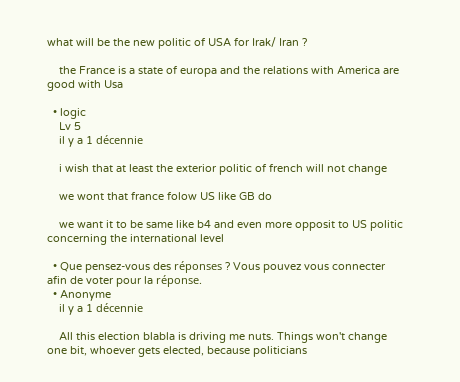what will be the new politic of USA for Irak/ Iran ?

    the France is a state of europa and the relations with America are good with Usa

  • logic
    Lv 5
    il y a 1 décennie

    i wish that at least the exterior politic of french will not change

    we wont that france folow US like GB do

    we want it to be same like b4 and even more opposit to US politic concerning the international level

  • Que pensez-vous des réponses ? Vous pouvez vous connecter afin de voter pour la réponse.
  • Anonyme
    il y a 1 décennie

    All this election blabla is driving me nuts. Things won't change one bit, whoever gets elected, because politicians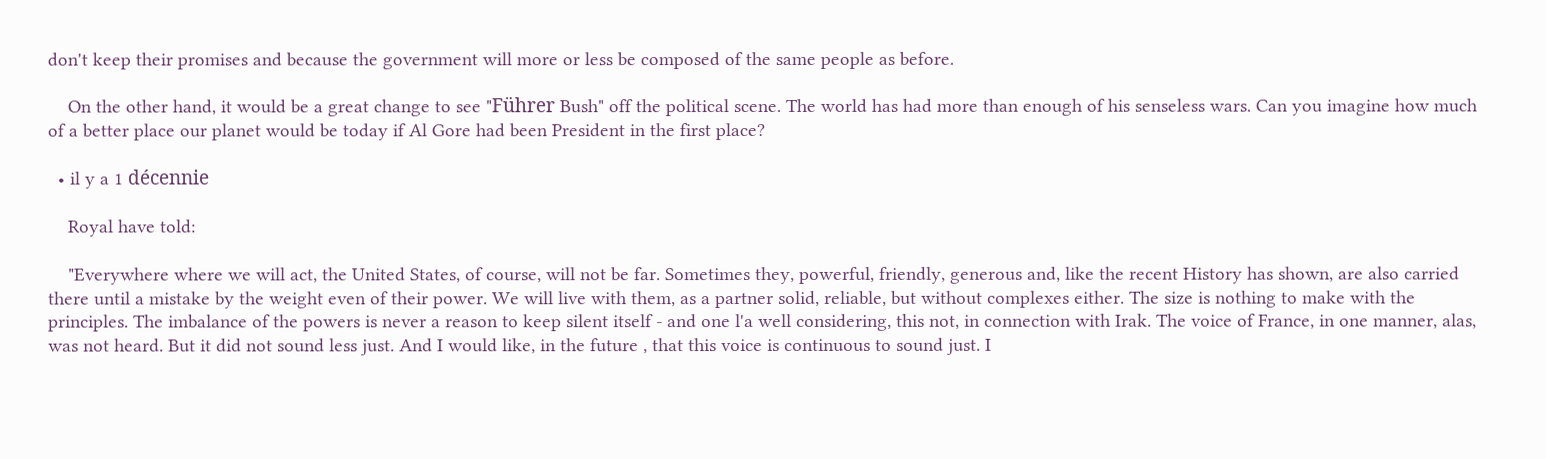don't keep their promises and because the government will more or less be composed of the same people as before.

    On the other hand, it would be a great change to see "Führer Bush" off the political scene. The world has had more than enough of his senseless wars. Can you imagine how much of a better place our planet would be today if Al Gore had been President in the first place?

  • il y a 1 décennie

    Royal have told:

    "Everywhere where we will act, the United States, of course, will not be far. Sometimes they, powerful, friendly, generous and, like the recent History has shown, are also carried there until a mistake by the weight even of their power. We will live with them, as a partner solid, reliable, but without complexes either. The size is nothing to make with the principles. The imbalance of the powers is never a reason to keep silent itself - and one l'a well considering, this not, in connection with Irak. The voice of France, in one manner, alas, was not heard. But it did not sound less just. And I would like, in the future , that this voice is continuous to sound just. I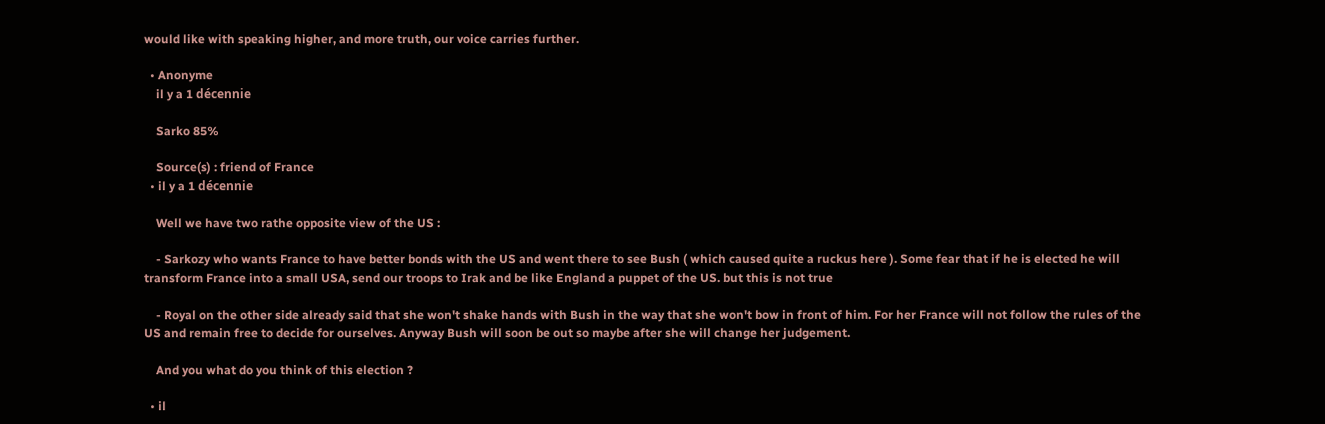would like with speaking higher, and more truth, our voice carries further.

  • Anonyme
    il y a 1 décennie

    Sarko 85%

    Source(s) : friend of France
  • il y a 1 décennie

    Well we have two rathe opposite view of the US :

    - Sarkozy who wants France to have better bonds with the US and went there to see Bush ( which caused quite a ruckus here ). Some fear that if he is elected he will transform France into a small USA, send our troops to Irak and be like England a puppet of the US. but this is not true

    - Royal on the other side already said that she won't shake hands with Bush in the way that she won't bow in front of him. For her France will not follow the rules of the US and remain free to decide for ourselves. Anyway Bush will soon be out so maybe after she will change her judgement.

    And you what do you think of this election ?

  • il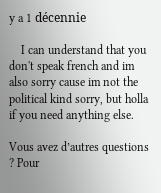y a 1 décennie

    I can understand that you don't speak french and im also sorry cause im not the political kind sorry, but holla if you need anything else.

Vous avez d’autres questions ? Pour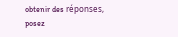obtenir des réponses, posez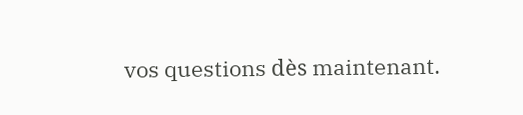vos questions dès maintenant.